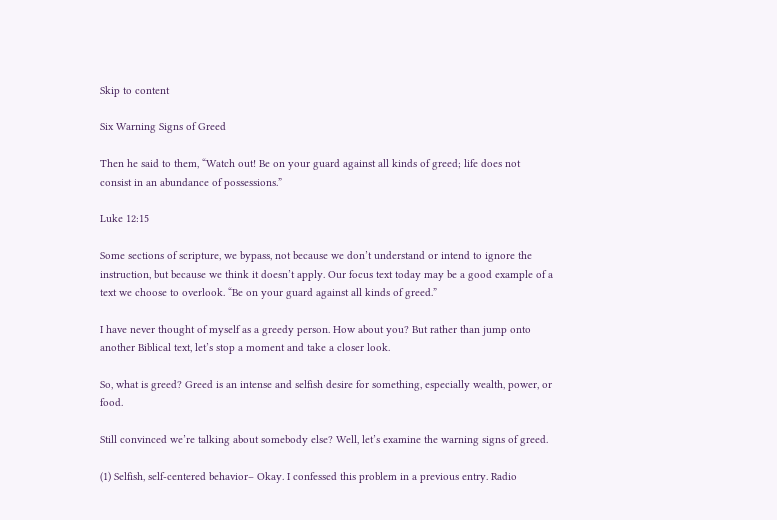Skip to content

Six Warning Signs of Greed

Then he said to them, “Watch out! Be on your guard against all kinds of greed; life does not consist in an abundance of possessions.”

Luke 12:15

Some sections of scripture, we bypass, not because we don’t understand or intend to ignore the instruction, but because we think it doesn’t apply. Our focus text today may be a good example of a text we choose to overlook. “Be on your guard against all kinds of greed.”

I have never thought of myself as a greedy person. How about you? But rather than jump onto another Biblical text, let’s stop a moment and take a closer look.

So, what is greed? Greed is an intense and selfish desire for something, especially wealth, power, or food.

Still convinced we’re talking about somebody else? Well, let’s examine the warning signs of greed.

(1) Selfish, self-centered behavior– Okay. I confessed this problem in a previous entry. Radio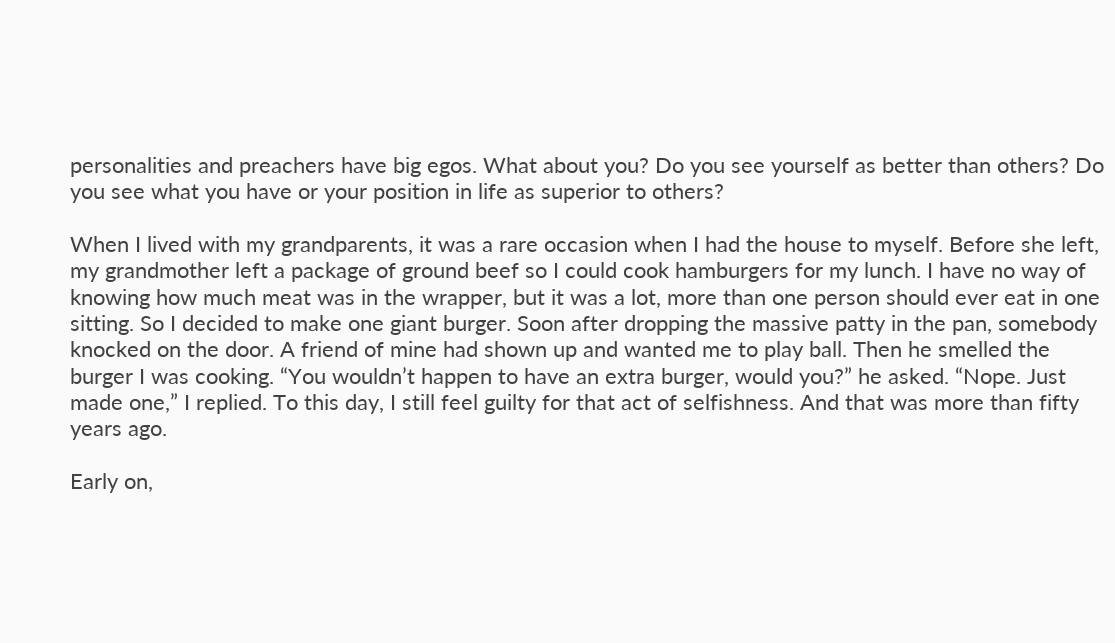personalities and preachers have big egos. What about you? Do you see yourself as better than others? Do you see what you have or your position in life as superior to others?

When I lived with my grandparents, it was a rare occasion when I had the house to myself. Before she left, my grandmother left a package of ground beef so I could cook hamburgers for my lunch. I have no way of knowing how much meat was in the wrapper, but it was a lot, more than one person should ever eat in one sitting. So I decided to make one giant burger. Soon after dropping the massive patty in the pan, somebody knocked on the door. A friend of mine had shown up and wanted me to play ball. Then he smelled the burger I was cooking. “You wouldn’t happen to have an extra burger, would you?” he asked. “Nope. Just made one,” I replied. To this day, I still feel guilty for that act of selfishness. And that was more than fifty years ago.

Early on,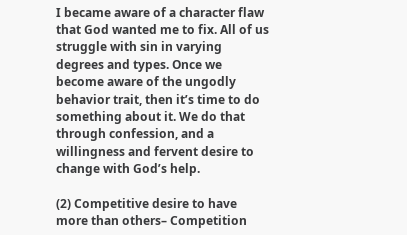I became aware of a character flaw that God wanted me to fix. All of us struggle with sin in varying degrees and types. Once we become aware of the ungodly behavior trait, then it’s time to do something about it. We do that through confession, and a willingness and fervent desire to change with God’s help.

(2) Competitive desire to have more than others– Competition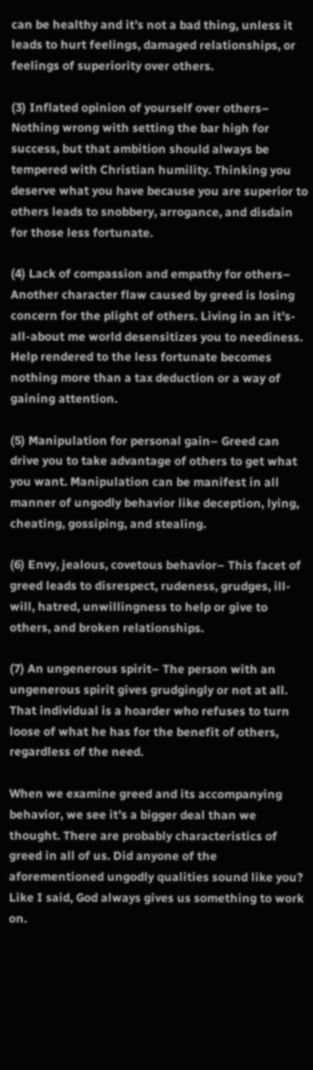can be healthy and it’s not a bad thing, unless it leads to hurt feelings, damaged relationships, or feelings of superiority over others.

(3) Inflated opinion of yourself over others– Nothing wrong with setting the bar high for success, but that ambition should always be tempered with Christian humility. Thinking you deserve what you have because you are superior to others leads to snobbery, arrogance, and disdain for those less fortunate.

(4) Lack of compassion and empathy for others– Another character flaw caused by greed is losing concern for the plight of others. Living in an it’s-all-about me world desensitizes you to neediness. Help rendered to the less fortunate becomes nothing more than a tax deduction or a way of gaining attention.

(5) Manipulation for personal gain– Greed can drive you to take advantage of others to get what you want. Manipulation can be manifest in all manner of ungodly behavior like deception, lying, cheating, gossiping, and stealing.

(6) Envy, jealous, covetous behavior– This facet of greed leads to disrespect, rudeness, grudges, ill-will, hatred, unwillingness to help or give to others, and broken relationships.

(7) An ungenerous spirit– The person with an ungenerous spirit gives grudgingly or not at all. That individual is a hoarder who refuses to turn loose of what he has for the benefit of others, regardless of the need.

When we examine greed and its accompanying behavior, we see it’s a bigger deal than we thought. There are probably characteristics of greed in all of us. Did anyone of the aforementioned ungodly qualities sound like you? Like I said, God always gives us something to work on.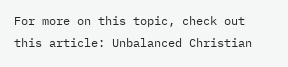For more on this topic, check out this article: Unbalanced Christian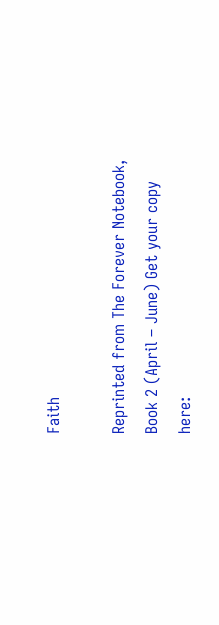Faith

Reprinted from The Forever Notebook, Book 2 (April – June) Get your copy here: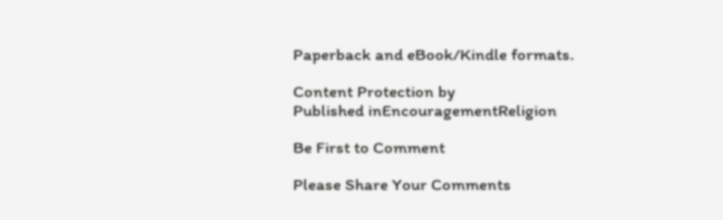Paperback and eBook/Kindle formats.

Content Protection by
Published inEncouragementReligion

Be First to Comment

Please Share Your Comments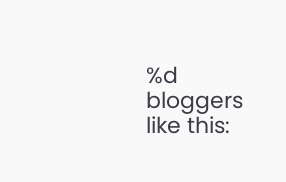%d bloggers like this: